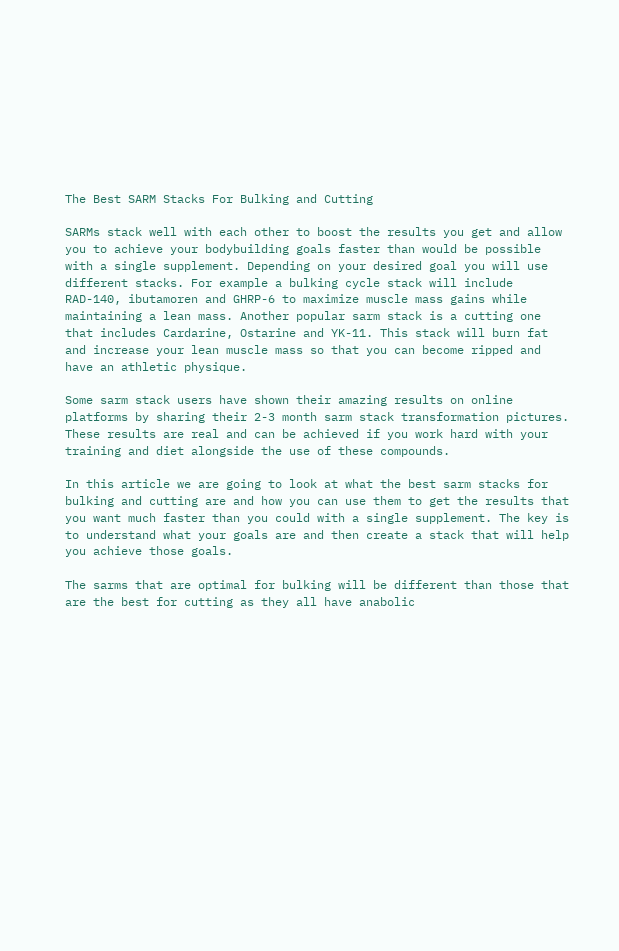The Best SARM Stacks For Bulking and Cutting

SARMs stack well with each other to boost the results you get and allow you to achieve your bodybuilding goals faster than would be possible with a single supplement. Depending on your desired goal you will use different stacks. For example a bulking cycle stack will include RAD-140, ibutamoren and GHRP-6 to maximize muscle mass gains while maintaining a lean mass. Another popular sarm stack is a cutting one that includes Cardarine, Ostarine and YK-11. This stack will burn fat and increase your lean muscle mass so that you can become ripped and have an athletic physique.

Some sarm stack users have shown their amazing results on online platforms by sharing their 2-3 month sarm stack transformation pictures. These results are real and can be achieved if you work hard with your training and diet alongside the use of these compounds.

In this article we are going to look at what the best sarm stacks for bulking and cutting are and how you can use them to get the results that you want much faster than you could with a single supplement. The key is to understand what your goals are and then create a stack that will help you achieve those goals.

The sarms that are optimal for bulking will be different than those that are the best for cutting as they all have anabolic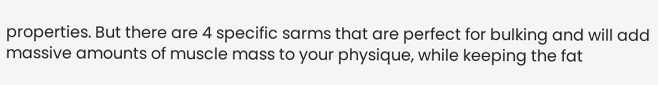properties. But there are 4 specific sarms that are perfect for bulking and will add massive amounts of muscle mass to your physique, while keeping the fat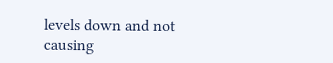levels down and not causing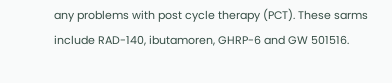any problems with post cycle therapy (PCT). These sarms include RAD-140, ibutamoren, GHRP-6 and GW 501516.